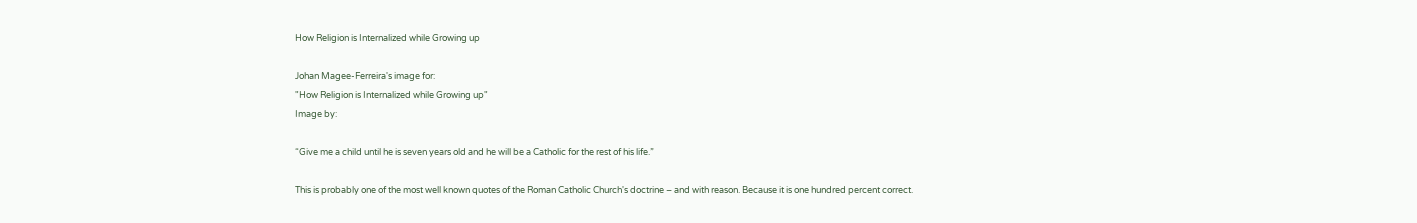How Religion is Internalized while Growing up

Johan Magee-Ferreira's image for:
"How Religion is Internalized while Growing up"
Image by:

“Give me a child until he is seven years old and he will be a Catholic for the rest of his life.”

This is probably one of the most well known quotes of the Roman Catholic Church's doctrine – and with reason. Because it is one hundred percent correct.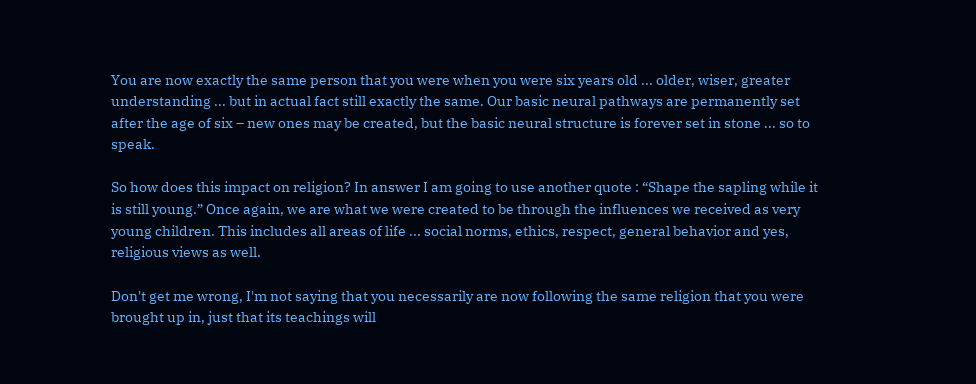You are now exactly the same person that you were when you were six years old ... older, wiser, greater understanding ... but in actual fact still exactly the same. Our basic neural pathways are permanently set after the age of six – new ones may be created, but the basic neural structure is forever set in stone ... so to speak.

So how does this impact on religion? In answer I am going to use another quote : “Shape the sapling while it is still young.” Once again, we are what we were created to be through the influences we received as very young children. This includes all areas of life ... social norms, ethics, respect, general behavior and yes, religious views as well.

Don't get me wrong, I'm not saying that you necessarily are now following the same religion that you were brought up in, just that its teachings will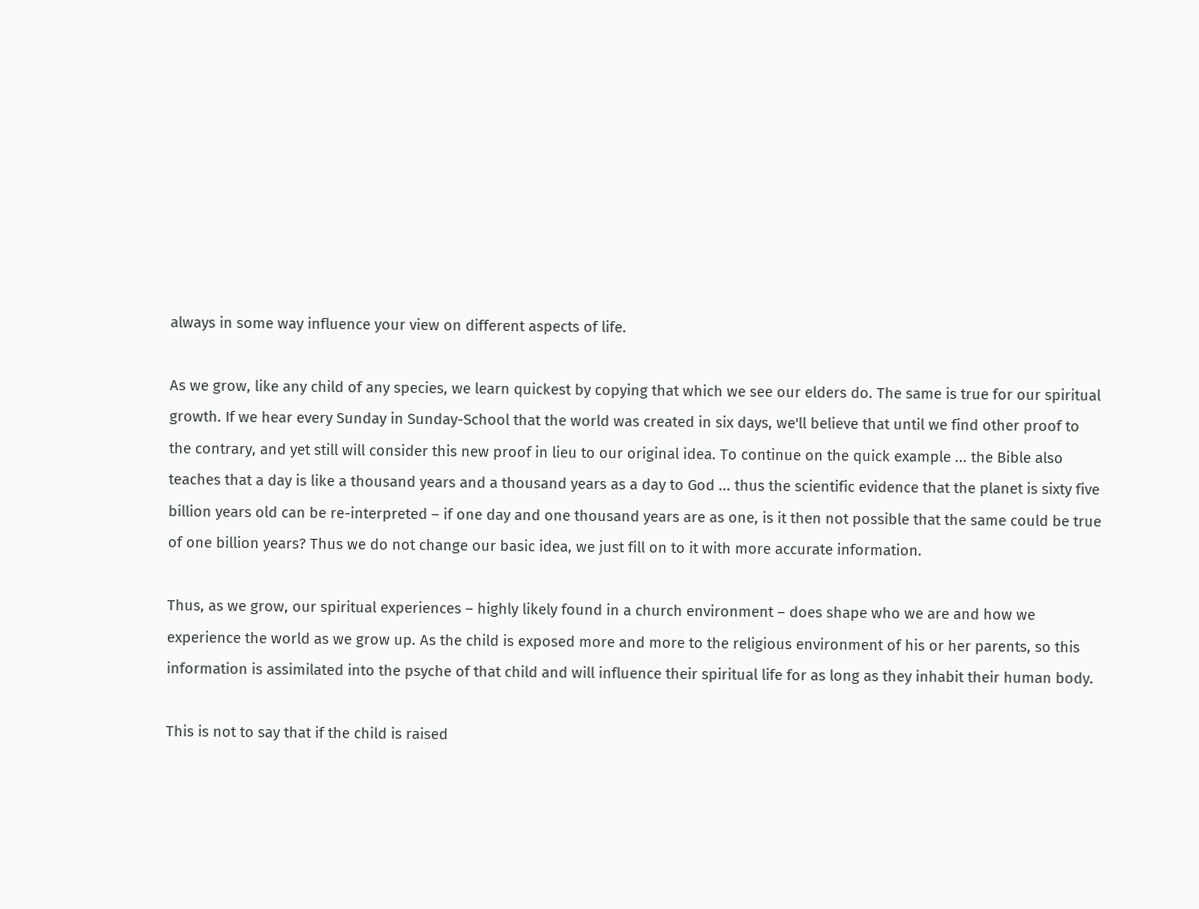always in some way influence your view on different aspects of life.

As we grow, like any child of any species, we learn quickest by copying that which we see our elders do. The same is true for our spiritual growth. If we hear every Sunday in Sunday-School that the world was created in six days, we'll believe that until we find other proof to the contrary, and yet still will consider this new proof in lieu to our original idea. To continue on the quick example ... the Bible also teaches that a day is like a thousand years and a thousand years as a day to God ... thus the scientific evidence that the planet is sixty five billion years old can be re-interpreted – if one day and one thousand years are as one, is it then not possible that the same could be true of one billion years? Thus we do not change our basic idea, we just fill on to it with more accurate information.

Thus, as we grow, our spiritual experiences – highly likely found in a church environment – does shape who we are and how we experience the world as we grow up. As the child is exposed more and more to the religious environment of his or her parents, so this information is assimilated into the psyche of that child and will influence their spiritual life for as long as they inhabit their human body.

This is not to say that if the child is raised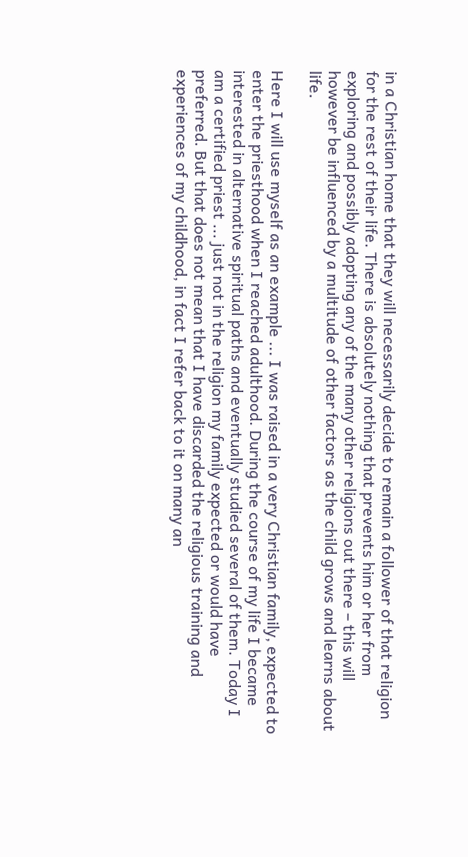in a Christian home that they will necessarily decide to remain a follower of that religion for the rest of their life. There is absolutely nothing that prevents him or her from exploring and possibly adopting any of the many other religions out there – this will however be influenced by a multitude of other factors as the child grows and learns about life.

Here I will use myself as an example ... I was raised in a very Christian family, expected to enter the priesthood when I reached adulthood. During the course of my life I became interested in alternative spiritual paths and eventually studied several of them. Today I am a certified priest ... just not in the religion my family expected or would have preferred. But that does not mean that I have discarded the religious training and experiences of my childhood, in fact I refer back to it on many an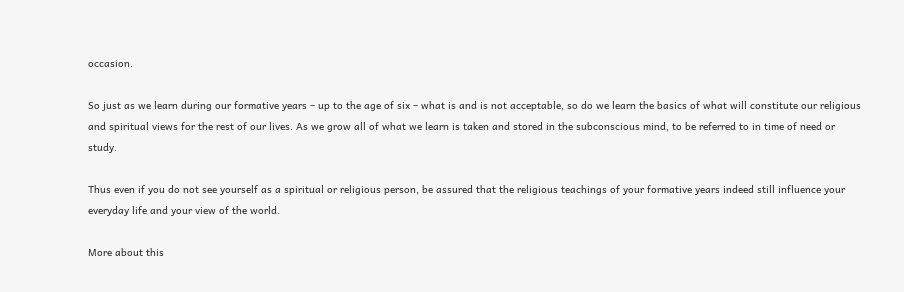occasion.

So just as we learn during our formative years – up to the age of six – what is and is not acceptable, so do we learn the basics of what will constitute our religious and spiritual views for the rest of our lives. As we grow all of what we learn is taken and stored in the subconscious mind, to be referred to in time of need or study.

Thus even if you do not see yourself as a spiritual or religious person, be assured that the religious teachings of your formative years indeed still influence your everyday life and your view of the world.

More about this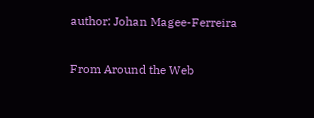author: Johan Magee-Ferreira

From Around the Web